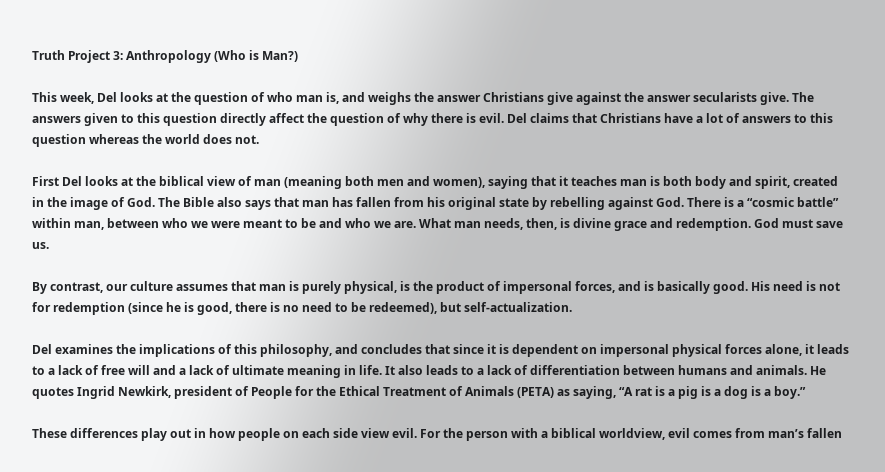Truth Project 3: Anthropology (Who is Man?)

This week, Del looks at the question of who man is, and weighs the answer Christians give against the answer secularists give. The answers given to this question directly affect the question of why there is evil. Del claims that Christians have a lot of answers to this question whereas the world does not.

First Del looks at the biblical view of man (meaning both men and women), saying that it teaches man is both body and spirit, created in the image of God. The Bible also says that man has fallen from his original state by rebelling against God. There is a “cosmic battle” within man, between who we were meant to be and who we are. What man needs, then, is divine grace and redemption. God must save us.

By contrast, our culture assumes that man is purely physical, is the product of impersonal forces, and is basically good. His need is not for redemption (since he is good, there is no need to be redeemed), but self-actualization.

Del examines the implications of this philosophy, and concludes that since it is dependent on impersonal physical forces alone, it leads to a lack of free will and a lack of ultimate meaning in life. It also leads to a lack of differentiation between humans and animals. He quotes Ingrid Newkirk, president of People for the Ethical Treatment of Animals (PETA) as saying, “A rat is a pig is a dog is a boy.”

These differences play out in how people on each side view evil. For the person with a biblical worldview, evil comes from man’s fallen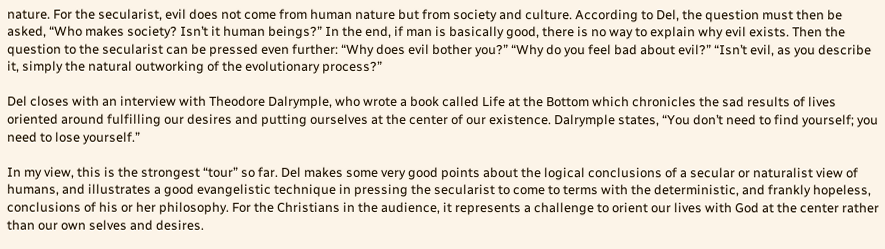nature. For the secularist, evil does not come from human nature but from society and culture. According to Del, the question must then be asked, “Who makes society? Isn’t it human beings?” In the end, if man is basically good, there is no way to explain why evil exists. Then the question to the secularist can be pressed even further: “Why does evil bother you?” “Why do you feel bad about evil?” “Isn’t evil, as you describe it, simply the natural outworking of the evolutionary process?”

Del closes with an interview with Theodore Dalrymple, who wrote a book called Life at the Bottom which chronicles the sad results of lives oriented around fulfilling our desires and putting ourselves at the center of our existence. Dalrymple states, “You don’t need to find yourself; you need to lose yourself.”

In my view, this is the strongest “tour” so far. Del makes some very good points about the logical conclusions of a secular or naturalist view of humans, and illustrates a good evangelistic technique in pressing the secularist to come to terms with the deterministic, and frankly hopeless, conclusions of his or her philosophy. For the Christians in the audience, it represents a challenge to orient our lives with God at the center rather than our own selves and desires.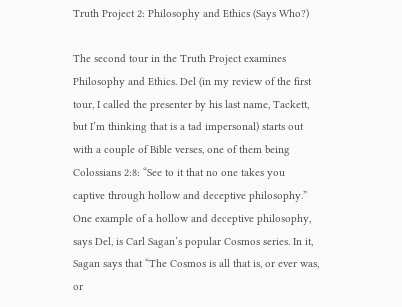Truth Project 2: Philosophy and Ethics (Says Who?)

The second tour in the Truth Project examines Philosophy and Ethics. Del (in my review of the first tour, I called the presenter by his last name, Tackett, but I’m thinking that is a tad impersonal) starts out with a couple of Bible verses, one of them being Colossians 2:8: “See to it that no one takes you captive through hollow and deceptive philosophy.” One example of a hollow and deceptive philosophy, says Del, is Carl Sagan’s popular Cosmos series. In it, Sagan says that “The Cosmos is all that is, or ever was, or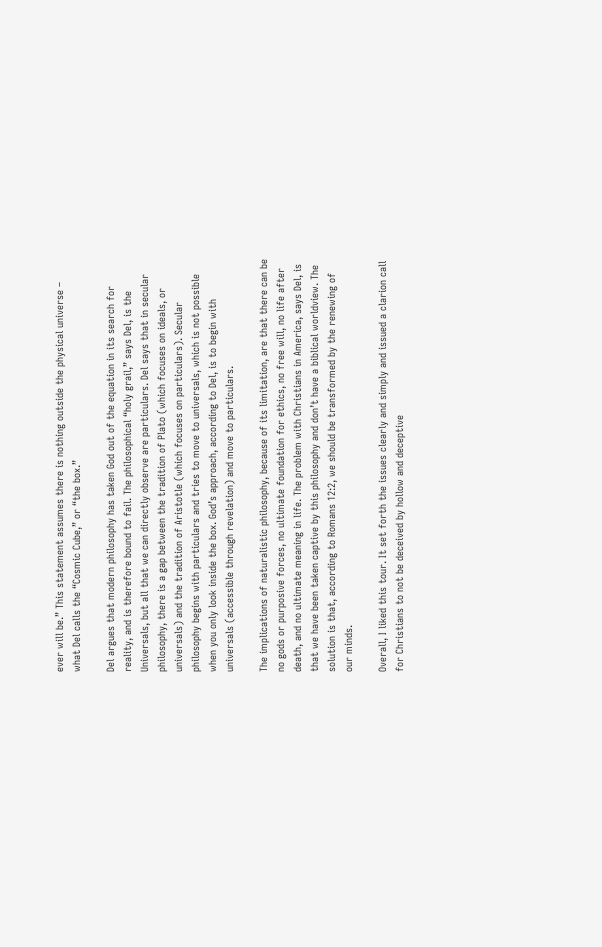ever will be.” This statement assumes there is nothing outside the physical universe – what Del calls the “Cosmic Cube,” or “the box.”

Del argues that modern philosophy has taken God out of the equation in its search for reality, and is therefore bound to fail. The philosophical “holy grail,” says Del, is the Universals, but all that we can directly observe are particulars. Del says that in secular philosophy, there is a gap between the tradition of Plato (which focuses on ideals, or universals) and the tradition of Aristotle (which focuses on particulars). Secular philosophy begins with particulars and tries to move to universals, which is not possible when you only look inside the box. God’s approach, according to Del, is to begin with universals (accessible through revelation) and move to particulars.

The implications of naturalistic philosophy, because of its limitation, are that there can be no gods or purposive forces, no ultimate foundation for ethics, no free will, no life after death, and no ultimate meaning in life. The problem with Christians in America, says Del, is that we have been taken captive by this philosophy and don’t have a biblical worldview. The solution is that, according to Romans 12:2, we should be transformed by the renewing of our minds.

Overall, I liked this tour. It set forth the issues clearly and simply and issued a clarion call for Christians to not be deceived by hollow and deceptive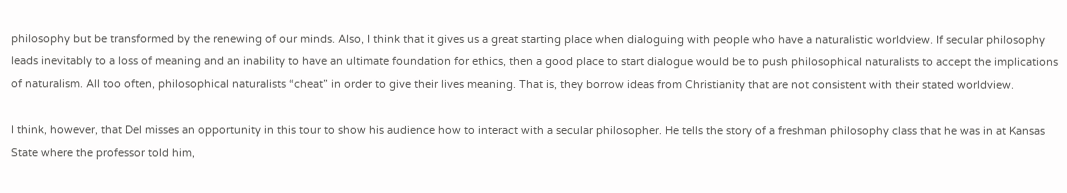philosophy but be transformed by the renewing of our minds. Also, I think that it gives us a great starting place when dialoguing with people who have a naturalistic worldview. If secular philosophy leads inevitably to a loss of meaning and an inability to have an ultimate foundation for ethics, then a good place to start dialogue would be to push philosophical naturalists to accept the implications of naturalism. All too often, philosophical naturalists “cheat” in order to give their lives meaning. That is, they borrow ideas from Christianity that are not consistent with their stated worldview.

I think, however, that Del misses an opportunity in this tour to show his audience how to interact with a secular philosopher. He tells the story of a freshman philosophy class that he was in at Kansas State where the professor told him,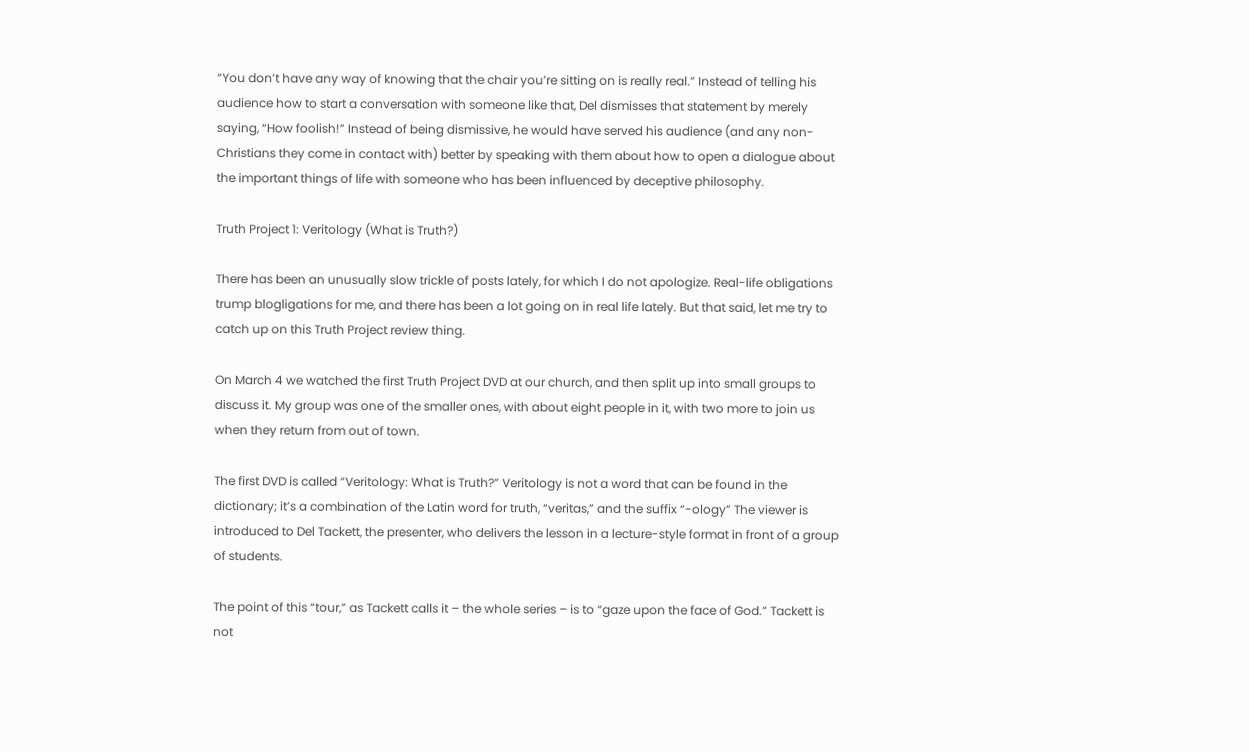“You don’t have any way of knowing that the chair you’re sitting on is really real.” Instead of telling his audience how to start a conversation with someone like that, Del dismisses that statement by merely saying, “How foolish!” Instead of being dismissive, he would have served his audience (and any non-Christians they come in contact with) better by speaking with them about how to open a dialogue about the important things of life with someone who has been influenced by deceptive philosophy.

Truth Project 1: Veritology (What is Truth?)

There has been an unusually slow trickle of posts lately, for which I do not apologize. Real-life obligations trump blogligations for me, and there has been a lot going on in real life lately. But that said, let me try to catch up on this Truth Project review thing.

On March 4 we watched the first Truth Project DVD at our church, and then split up into small groups to discuss it. My group was one of the smaller ones, with about eight people in it, with two more to join us when they return from out of town.

The first DVD is called “Veritology: What is Truth?” Veritology is not a word that can be found in the dictionary; it’s a combination of the Latin word for truth, “veritas,” and the suffix “-ology” The viewer is introduced to Del Tackett, the presenter, who delivers the lesson in a lecture-style format in front of a group of students.

The point of this “tour,” as Tackett calls it – the whole series – is to “gaze upon the face of God.” Tackett is not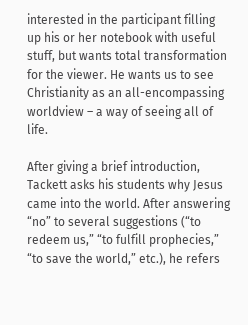interested in the participant filling up his or her notebook with useful stuff, but wants total transformation for the viewer. He wants us to see Christianity as an all-encompassing worldview – a way of seeing all of life.

After giving a brief introduction, Tackett asks his students why Jesus came into the world. After answering “no” to several suggestions (“to redeem us,” “to fulfill prophecies,” “to save the world,” etc.), he refers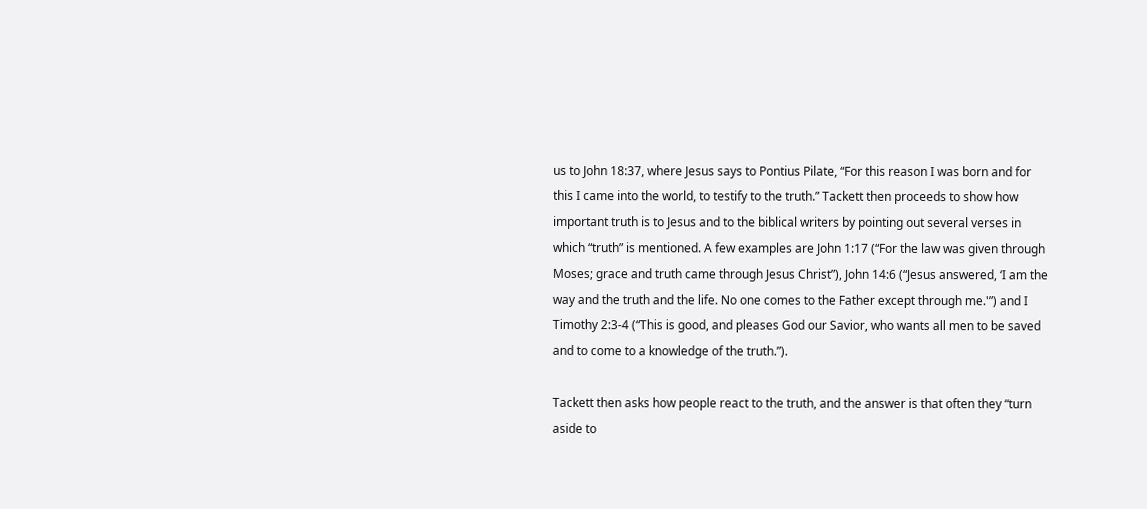us to John 18:37, where Jesus says to Pontius Pilate, “For this reason I was born and for this I came into the world, to testify to the truth.” Tackett then proceeds to show how important truth is to Jesus and to the biblical writers by pointing out several verses in which “truth” is mentioned. A few examples are John 1:17 (“For the law was given through Moses; grace and truth came through Jesus Christ”), John 14:6 (“Jesus answered, ‘I am the way and the truth and the life. No one comes to the Father except through me.'”) and I Timothy 2:3-4 (“This is good, and pleases God our Savior, who wants all men to be saved and to come to a knowledge of the truth.”).

Tackett then asks how people react to the truth, and the answer is that often they “turn aside to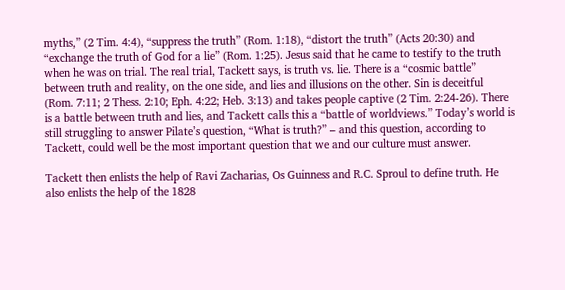myths,” (2 Tim. 4:4), “suppress the truth” (Rom. 1:18), “distort the truth” (Acts 20:30) and “exchange the truth of God for a lie” (Rom. 1:25). Jesus said that he came to testify to the truth when he was on trial. The real trial, Tackett says, is truth vs. lie. There is a “cosmic battle” between truth and reality, on the one side, and lies and illusions on the other. Sin is deceitful (Rom. 7:11; 2 Thess. 2:10; Eph. 4:22; Heb. 3:13) and takes people captive (2 Tim. 2:24-26). There is a battle between truth and lies, and Tackett calls this a “battle of worldviews.” Today’s world is still struggling to answer Pilate’s question, “What is truth?” – and this question, according to Tackett, could well be the most important question that we and our culture must answer.

Tackett then enlists the help of Ravi Zacharias, Os Guinness and R.C. Sproul to define truth. He also enlists the help of the 1828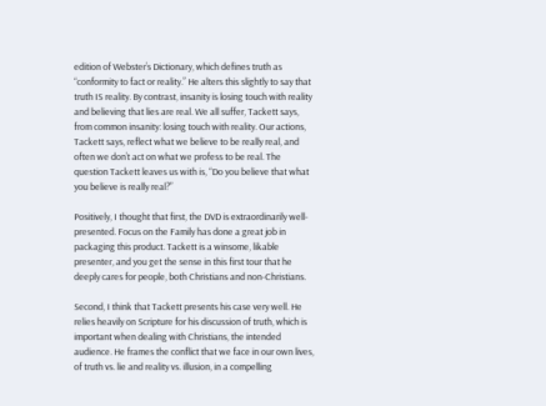edition of Webster’s Dictionary, which defines truth as “conformity to fact or reality.” He alters this slightly to say that truth IS reality. By contrast, insanity is losing touch with reality and believing that lies are real. We all suffer, Tackett says, from common insanity: losing touch with reality. Our actions, Tackett says, reflect what we believe to be really real, and often we don’t act on what we profess to be real. The question Tackett leaves us with is, “Do you believe that what you believe is really real?”

Positively, I thought that first, the DVD is extraordinarily well-presented. Focus on the Family has done a great job in packaging this product. Tackett is a winsome, likable presenter, and you get the sense in this first tour that he deeply cares for people, both Christians and non-Christians.

Second, I think that Tackett presents his case very well. He relies heavily on Scripture for his discussion of truth, which is important when dealing with Christians, the intended audience. He frames the conflict that we face in our own lives, of truth vs. lie and reality vs. illusion, in a compelling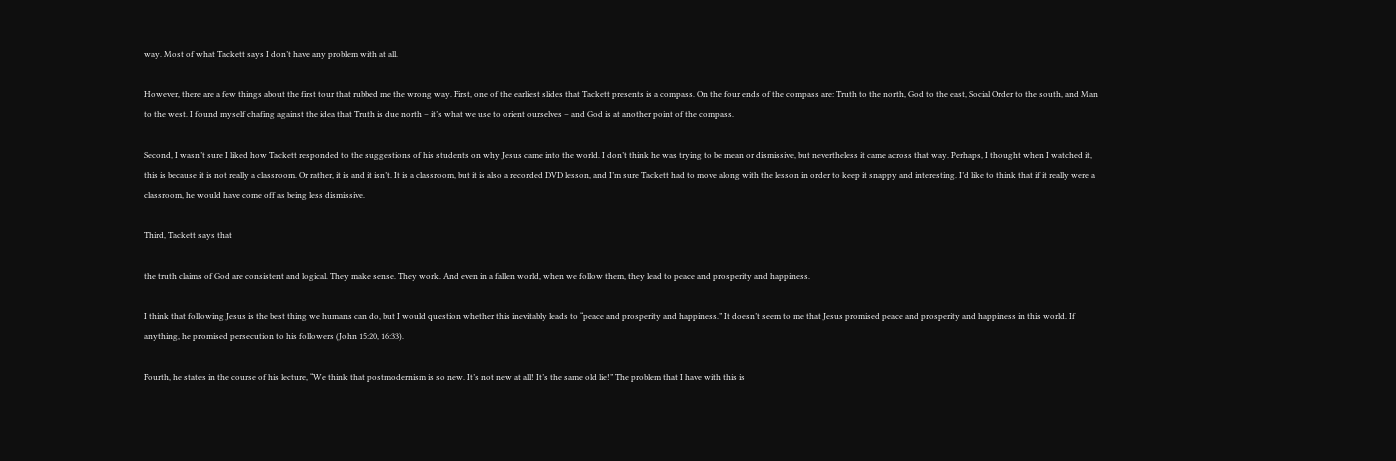way. Most of what Tackett says I don’t have any problem with at all.

However, there are a few things about the first tour that rubbed me the wrong way. First, one of the earliest slides that Tackett presents is a compass. On the four ends of the compass are: Truth to the north, God to the east, Social Order to the south, and Man to the west. I found myself chafing against the idea that Truth is due north – it’s what we use to orient ourselves – and God is at another point of the compass.

Second, I wasn’t sure I liked how Tackett responded to the suggestions of his students on why Jesus came into the world. I don’t think he was trying to be mean or dismissive, but nevertheless it came across that way. Perhaps, I thought when I watched it, this is because it is not really a classroom. Or rather, it is and it isn’t. It is a classroom, but it is also a recorded DVD lesson, and I’m sure Tackett had to move along with the lesson in order to keep it snappy and interesting. I’d like to think that if it really were a classroom, he would have come off as being less dismissive.

Third, Tackett says that

the truth claims of God are consistent and logical. They make sense. They work. And even in a fallen world, when we follow them, they lead to peace and prosperity and happiness.

I think that following Jesus is the best thing we humans can do, but I would question whether this inevitably leads to “peace and prosperity and happiness.” It doesn’t seem to me that Jesus promised peace and prosperity and happiness in this world. If anything, he promised persecution to his followers (John 15:20, 16:33).

Fourth, he states in the course of his lecture, “We think that postmodernism is so new. It’s not new at all! It’s the same old lie!” The problem that I have with this is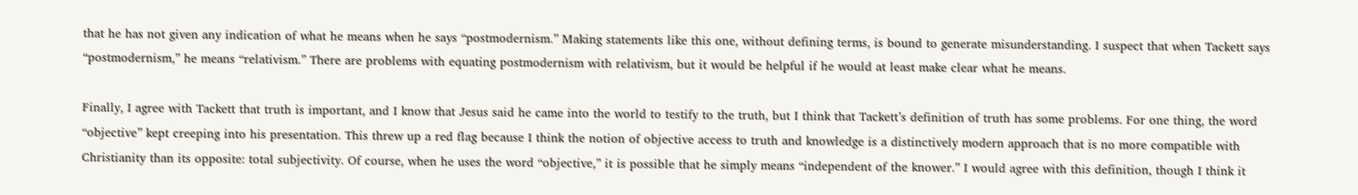that he has not given any indication of what he means when he says “postmodernism.” Making statements like this one, without defining terms, is bound to generate misunderstanding. I suspect that when Tackett says “postmodernism,” he means “relativism.” There are problems with equating postmodernism with relativism, but it would be helpful if he would at least make clear what he means.

Finally, I agree with Tackett that truth is important, and I know that Jesus said he came into the world to testify to the truth, but I think that Tackett’s definition of truth has some problems. For one thing, the word “objective” kept creeping into his presentation. This threw up a red flag because I think the notion of objective access to truth and knowledge is a distinctively modern approach that is no more compatible with Christianity than its opposite: total subjectivity. Of course, when he uses the word “objective,” it is possible that he simply means “independent of the knower.” I would agree with this definition, though I think it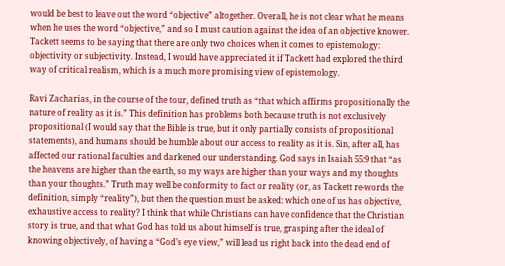would be best to leave out the word “objective” altogether. Overall, he is not clear what he means when he uses the word “objective,” and so I must caution against the idea of an objective knower. Tackett seems to be saying that there are only two choices when it comes to epistemology: objectivity or subjectivity. Instead, I would have appreciated it if Tackett had explored the third way of critical realism, which is a much more promising view of epistemology.

Ravi Zacharias, in the course of the tour, defined truth as “that which affirms propositionally the nature of reality as it is.” This definition has problems both because truth is not exclusively propositional (I would say that the Bible is true, but it only partially consists of propositional statements), and humans should be humble about our access to reality as it is. Sin, after all, has affected our rational faculties and darkened our understanding. God says in Isaiah 55:9 that “as the heavens are higher than the earth, so my ways are higher than your ways and my thoughts than your thoughts.” Truth may well be conformity to fact or reality (or, as Tackett re-words the definition, simply “reality”), but then the question must be asked: which one of us has objective, exhaustive access to reality? I think that while Christians can have confidence that the Christian story is true, and that what God has told us about himself is true, grasping after the ideal of knowing objectively, of having a “God’s eye view,” will lead us right back into the dead end of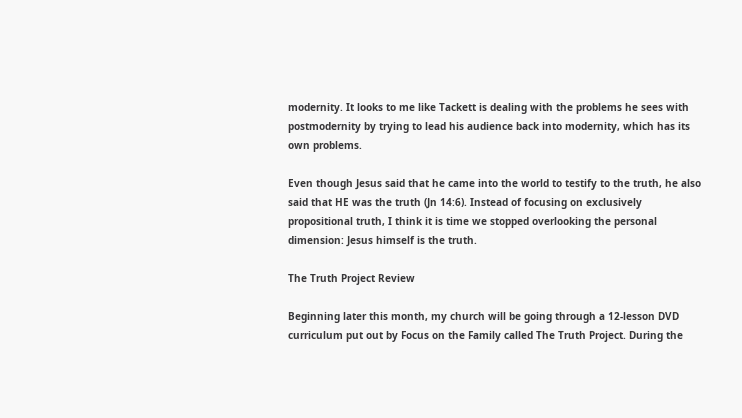modernity. It looks to me like Tackett is dealing with the problems he sees with postmodernity by trying to lead his audience back into modernity, which has its own problems.

Even though Jesus said that he came into the world to testify to the truth, he also said that HE was the truth (Jn 14:6). Instead of focusing on exclusively propositional truth, I think it is time we stopped overlooking the personal dimension: Jesus himself is the truth.

The Truth Project Review

Beginning later this month, my church will be going through a 12-lesson DVD curriculum put out by Focus on the Family called The Truth Project. During the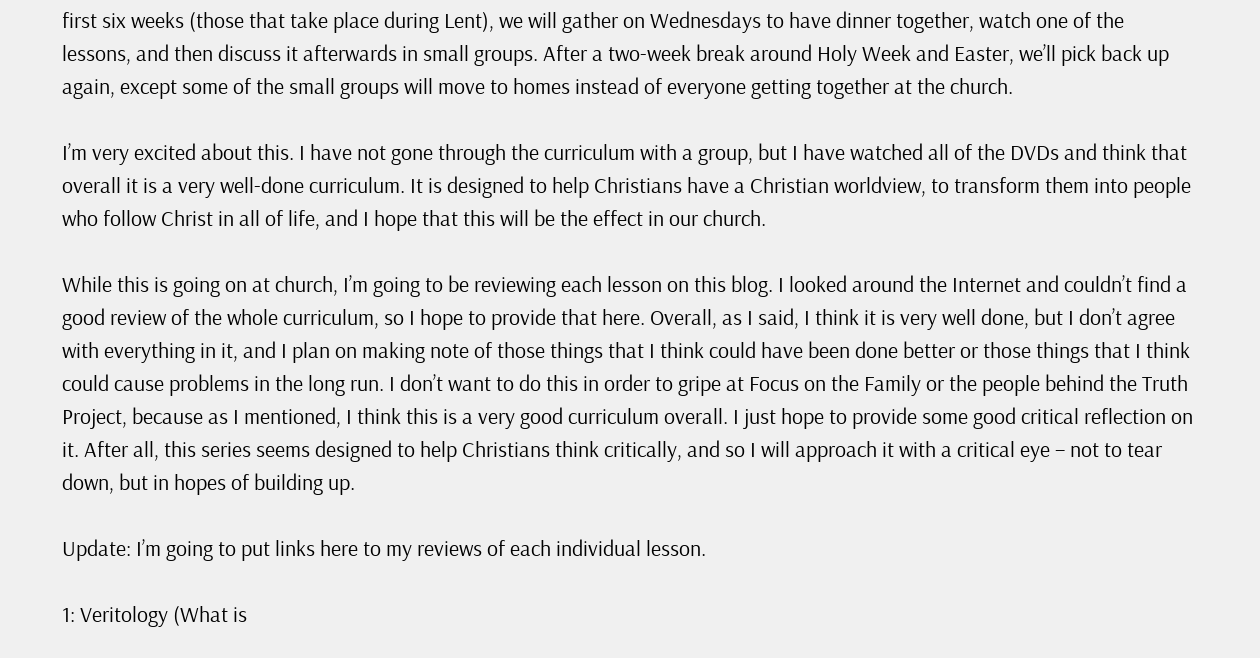first six weeks (those that take place during Lent), we will gather on Wednesdays to have dinner together, watch one of the lessons, and then discuss it afterwards in small groups. After a two-week break around Holy Week and Easter, we’ll pick back up again, except some of the small groups will move to homes instead of everyone getting together at the church.

I’m very excited about this. I have not gone through the curriculum with a group, but I have watched all of the DVDs and think that overall it is a very well-done curriculum. It is designed to help Christians have a Christian worldview, to transform them into people who follow Christ in all of life, and I hope that this will be the effect in our church.

While this is going on at church, I’m going to be reviewing each lesson on this blog. I looked around the Internet and couldn’t find a good review of the whole curriculum, so I hope to provide that here. Overall, as I said, I think it is very well done, but I don’t agree with everything in it, and I plan on making note of those things that I think could have been done better or those things that I think could cause problems in the long run. I don’t want to do this in order to gripe at Focus on the Family or the people behind the Truth Project, because as I mentioned, I think this is a very good curriculum overall. I just hope to provide some good critical reflection on it. After all, this series seems designed to help Christians think critically, and so I will approach it with a critical eye – not to tear down, but in hopes of building up.

Update: I’m going to put links here to my reviews of each individual lesson.

1: Veritology (What is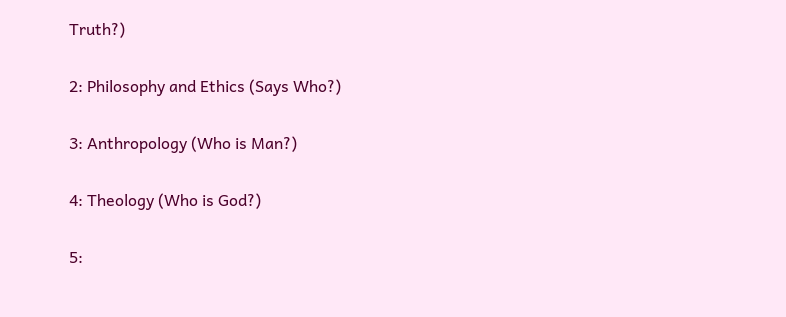Truth?)

2: Philosophy and Ethics (Says Who?)

3: Anthropology (Who is Man?)

4: Theology (Who is God?)

5: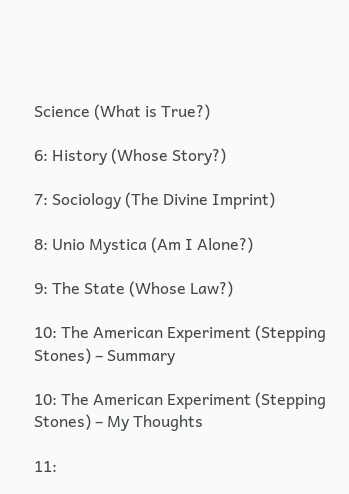Science (What is True?)

6: History (Whose Story?)

7: Sociology (The Divine Imprint)

8: Unio Mystica (Am I Alone?)

9: The State (Whose Law?)

10: The American Experiment (Stepping Stones) – Summary

10: The American Experiment (Stepping Stones) – My Thoughts

11: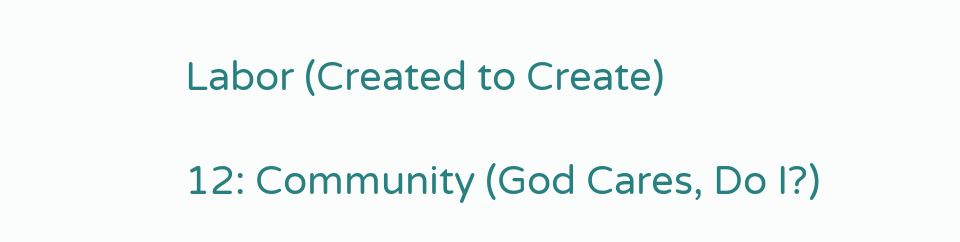Labor (Created to Create)

12: Community (God Cares, Do I?)